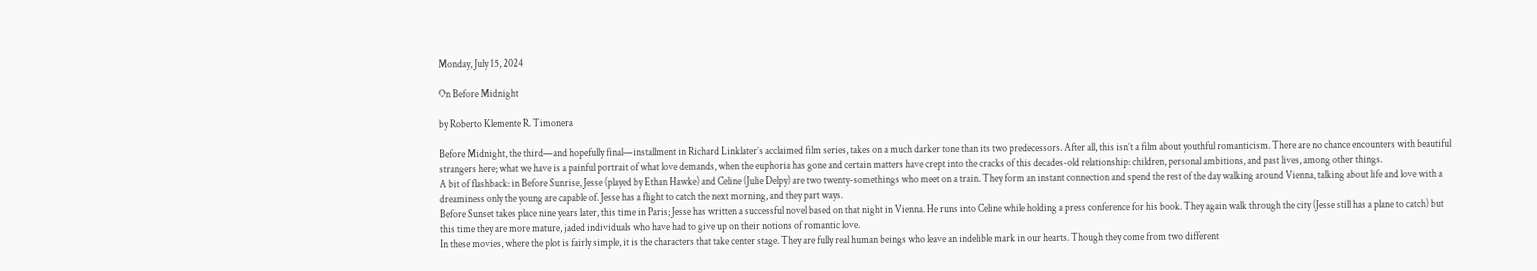Monday, July 15, 2024

On Before Midnight

by Roberto Klemente R. Timonera

Before Midnight, the third—and hopefully final—installment in Richard Linklater’s acclaimed film series, takes on a much darker tone than its two predecessors. After all, this isn’t a film about youthful romanticism. There are no chance encounters with beautiful strangers here; what we have is a painful portrait of what love demands, when the euphoria has gone and certain matters have crept into the cracks of this decades-old relationship: children, personal ambitions, and past lives, among other things.
A bit of flashback: in Before Sunrise, Jesse (played by Ethan Hawke) and Celine (Julie Delpy) are two twenty-somethings who meet on a train. They form an instant connection and spend the rest of the day walking around Vienna, talking about life and love with a dreaminess only the young are capable of. Jesse has a flight to catch the next morning, and they part ways.
Before Sunset takes place nine years later, this time in Paris; Jesse has written a successful novel based on that night in Vienna. He runs into Celine while holding a press conference for his book. They again walk through the city (Jesse still has a plane to catch) but this time they are more mature, jaded individuals who have had to give up on their notions of romantic love.
In these movies, where the plot is fairly simple, it is the characters that take center stage. They are fully real human beings who leave an indelible mark in our hearts. Though they come from two different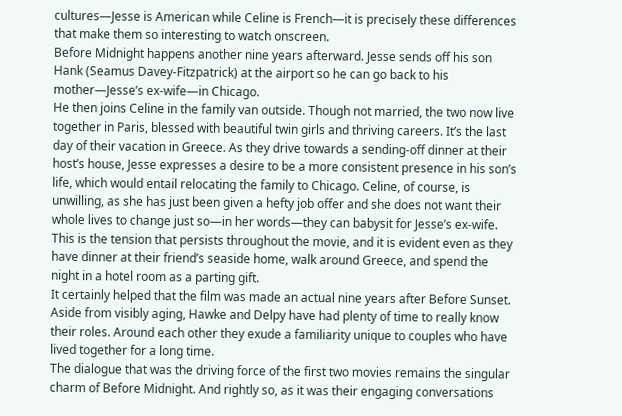cultures—Jesse is American while Celine is French—it is precisely these differences that make them so interesting to watch onscreen.
Before Midnight happens another nine years afterward. Jesse sends off his son Hank (Seamus Davey-Fitzpatrick) at the airport so he can go back to his mother—Jesse’s ex-wife—in Chicago.
He then joins Celine in the family van outside. Though not married, the two now live together in Paris, blessed with beautiful twin girls and thriving careers. It’s the last day of their vacation in Greece. As they drive towards a sending-off dinner at their host’s house, Jesse expresses a desire to be a more consistent presence in his son’s life, which would entail relocating the family to Chicago. Celine, of course, is unwilling, as she has just been given a hefty job offer and she does not want their whole lives to change just so—in her words—they can babysit for Jesse’s ex-wife. This is the tension that persists throughout the movie, and it is evident even as they have dinner at their friend’s seaside home, walk around Greece, and spend the night in a hotel room as a parting gift.
It certainly helped that the film was made an actual nine years after Before Sunset. Aside from visibly aging, Hawke and Delpy have had plenty of time to really know their roles. Around each other they exude a familiarity unique to couples who have lived together for a long time.
The dialogue that was the driving force of the first two movies remains the singular charm of Before Midnight. And rightly so, as it was their engaging conversations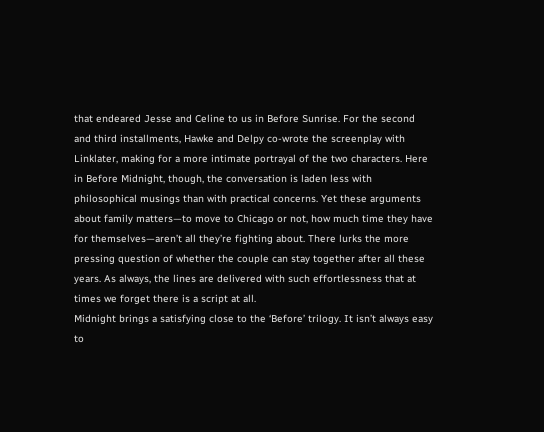that endeared Jesse and Celine to us in Before Sunrise. For the second and third installments, Hawke and Delpy co-wrote the screenplay with Linklater, making for a more intimate portrayal of the two characters. Here in Before Midnight, though, the conversation is laden less with philosophical musings than with practical concerns. Yet these arguments about family matters—to move to Chicago or not, how much time they have for themselves—aren’t all they’re fighting about. There lurks the more pressing question of whether the couple can stay together after all these years. As always, the lines are delivered with such effortlessness that at times we forget there is a script at all.
Midnight brings a satisfying close to the ‘Before’ trilogy. It isn’t always easy to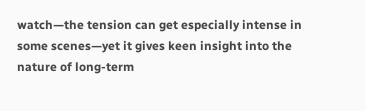watch—the tension can get especially intense in some scenes—yet it gives keen insight into the nature of long-term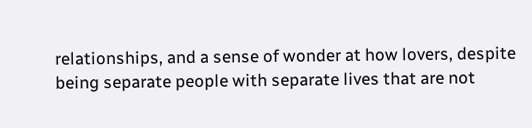relationships, and a sense of wonder at how lovers, despite being separate people with separate lives that are not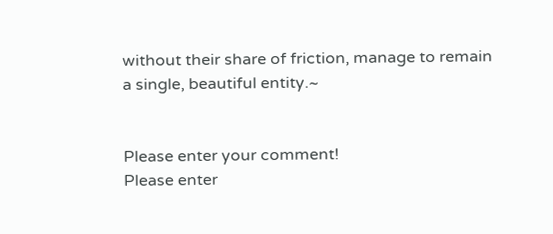without their share of friction, manage to remain a single, beautiful entity.~


Please enter your comment!
Please enter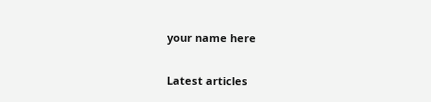your name here

Latest articles